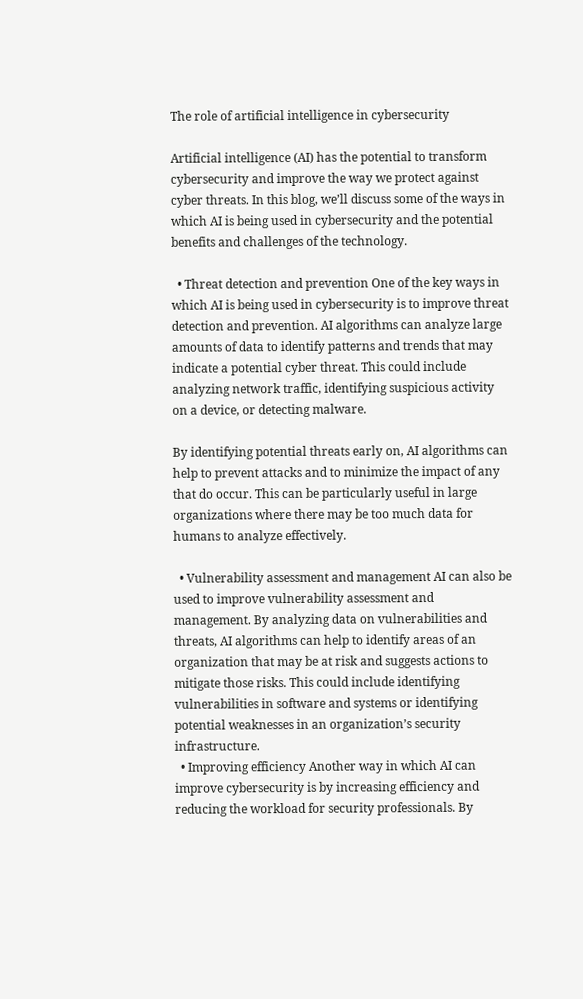The role of artificial intelligence in cybersecurity

Artificial intelligence (AI) has the potential to transform cybersecurity and improve the way we protect against cyber threats. In this blog, we’ll discuss some of the ways in which AI is being used in cybersecurity and the potential benefits and challenges of the technology.

  • Threat detection and prevention One of the key ways in which AI is being used in cybersecurity is to improve threat detection and prevention. AI algorithms can analyze large amounts of data to identify patterns and trends that may indicate a potential cyber threat. This could include analyzing network traffic, identifying suspicious activity on a device, or detecting malware.

By identifying potential threats early on, AI algorithms can help to prevent attacks and to minimize the impact of any that do occur. This can be particularly useful in large organizations where there may be too much data for humans to analyze effectively.

  • Vulnerability assessment and management AI can also be used to improve vulnerability assessment and management. By analyzing data on vulnerabilities and threats, AI algorithms can help to identify areas of an organization that may be at risk and suggests actions to mitigate those risks. This could include identifying vulnerabilities in software and systems or identifying potential weaknesses in an organization’s security infrastructure.
  • Improving efficiency Another way in which AI can improve cybersecurity is by increasing efficiency and reducing the workload for security professionals. By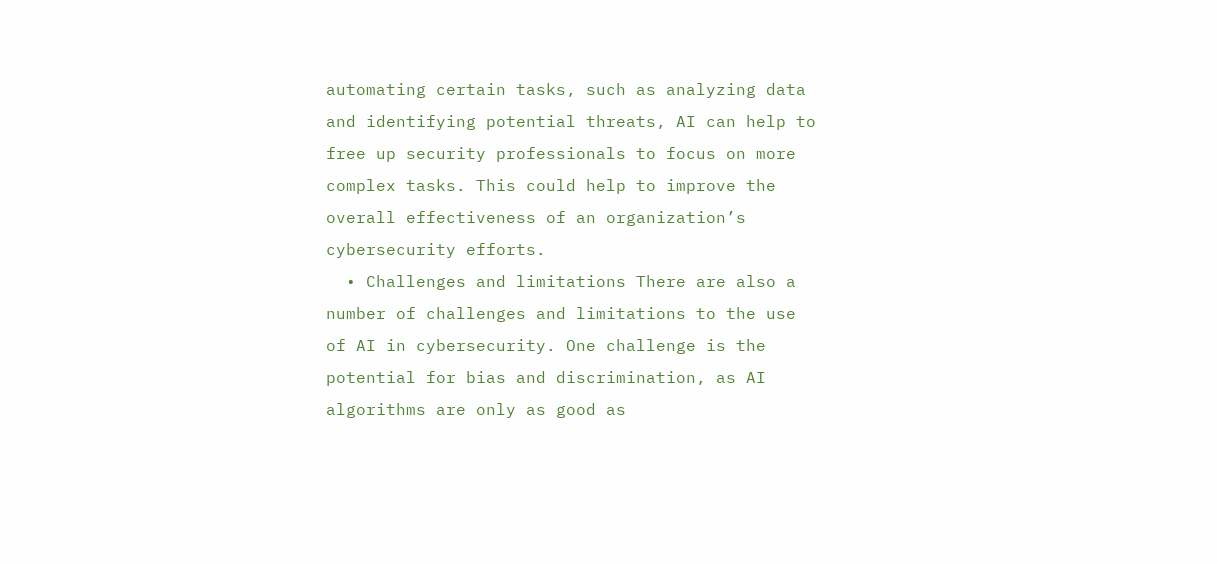automating certain tasks, such as analyzing data and identifying potential threats, AI can help to free up security professionals to focus on more complex tasks. This could help to improve the overall effectiveness of an organization’s cybersecurity efforts.
  • Challenges and limitations There are also a number of challenges and limitations to the use of AI in cybersecurity. One challenge is the potential for bias and discrimination, as AI algorithms are only as good as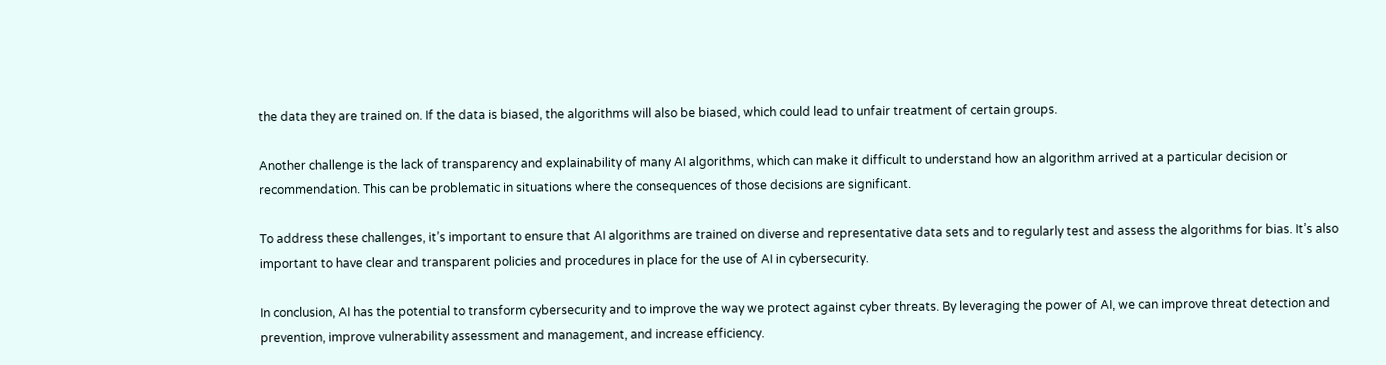the data they are trained on. If the data is biased, the algorithms will also be biased, which could lead to unfair treatment of certain groups.

Another challenge is the lack of transparency and explainability of many AI algorithms, which can make it difficult to understand how an algorithm arrived at a particular decision or recommendation. This can be problematic in situations where the consequences of those decisions are significant.

To address these challenges, it’s important to ensure that AI algorithms are trained on diverse and representative data sets and to regularly test and assess the algorithms for bias. It’s also important to have clear and transparent policies and procedures in place for the use of AI in cybersecurity.

In conclusion, AI has the potential to transform cybersecurity and to improve the way we protect against cyber threats. By leveraging the power of AI, we can improve threat detection and prevention, improve vulnerability assessment and management, and increase efficiency.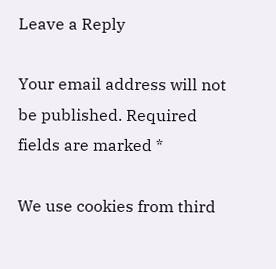Leave a Reply

Your email address will not be published. Required fields are marked *

We use cookies from third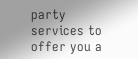party services to offer you a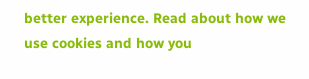better experience. Read about how we use cookies and how you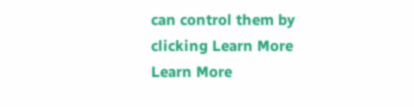can control them by clicking Learn More
Learn More